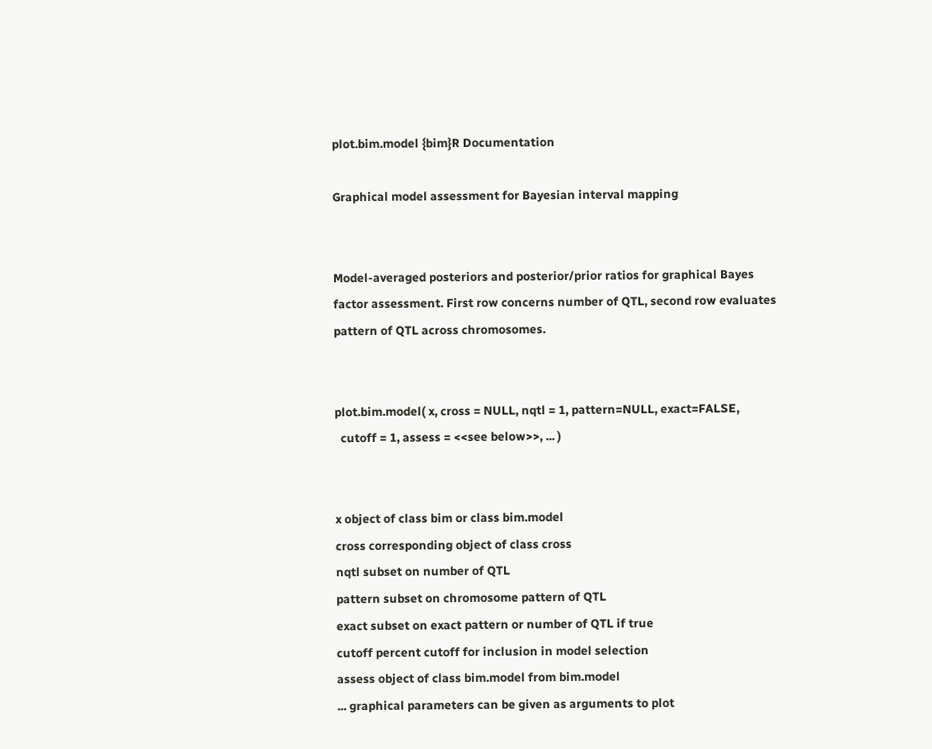plot.bim.model {bim}R Documentation

Graphical model assessment for Bayesian interval mapping


Model-averaged posteriors and posterior/prior ratios for graphical Bayes factor assessment. First row concerns number of QTL, second row evaluates pattern of QTL across chromosomes.


plot.bim.model( x, cross = NULL, nqtl = 1, pattern=NULL, exact=FALSE,
  cutoff = 1, assess = <<see below>>, ... )


x object of class bim or class bim.model
cross corresponding object of class cross
nqtl subset on number of QTL
pattern subset on chromosome pattern of QTL
exact subset on exact pattern or number of QTL if true
cutoff percent cutoff for inclusion in model selection
assess object of class bim.model from bim.model
... graphical parameters can be given as arguments to plot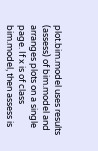plot.bim.model uses results (assess) of bim.model and arranges plots on a single page. If x is of class bim.model, then assess is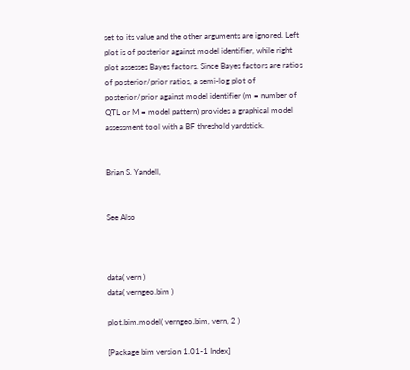set to its value and the other arguments are ignored. Left plot is of posterior against model identifier, while right plot assesses Bayes factors. Since Bayes factors are ratios of posterior/prior ratios, a semi-log plot of posterior/prior against model identifier (m = number of QTL or M = model pattern) provides a graphical model assessment tool with a BF threshold yardstick.


Brian S. Yandell,


See Also



data( vern )
data( verngeo.bim )

plot.bim.model( verngeo.bim, vern, 2 )

[Package bim version 1.01-1 Index]